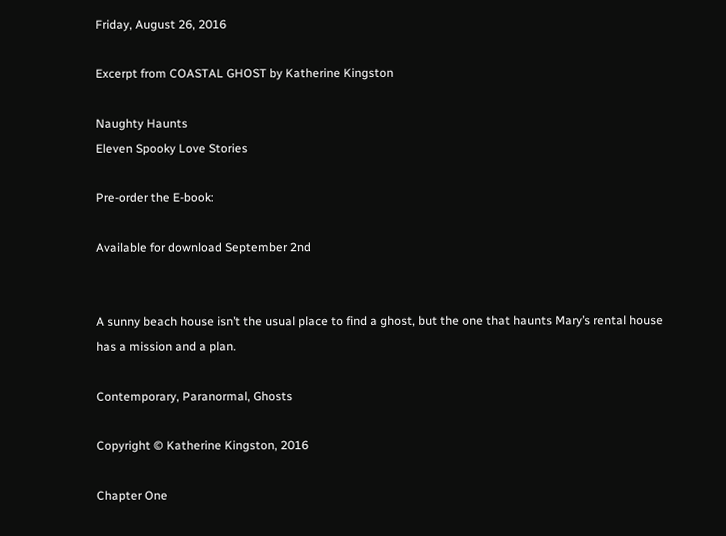Friday, August 26, 2016

Excerpt from COASTAL GHOST by Katherine Kingston

Naughty Haunts
Eleven Spooky Love Stories

Pre-order the E-book:

Available for download September 2nd


A sunny beach house isn’t the usual place to find a ghost, but the one that haunts Mary’s rental house has a mission and a plan.

Contemporary, Paranormal, Ghosts

Copyright © Katherine Kingston, 2016

Chapter One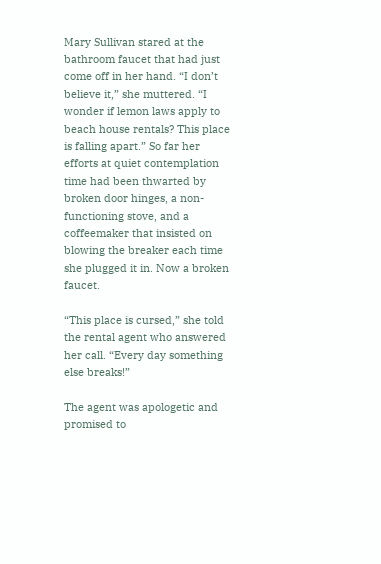Mary Sullivan stared at the bathroom faucet that had just come off in her hand. “I don’t believe it,” she muttered. “I wonder if lemon laws apply to beach house rentals? This place is falling apart.” So far her efforts at quiet contemplation time had been thwarted by broken door hinges, a non-functioning stove, and a coffeemaker that insisted on blowing the breaker each time she plugged it in. Now a broken faucet.

“This place is cursed,” she told the rental agent who answered her call. “Every day something else breaks!”

The agent was apologetic and promised to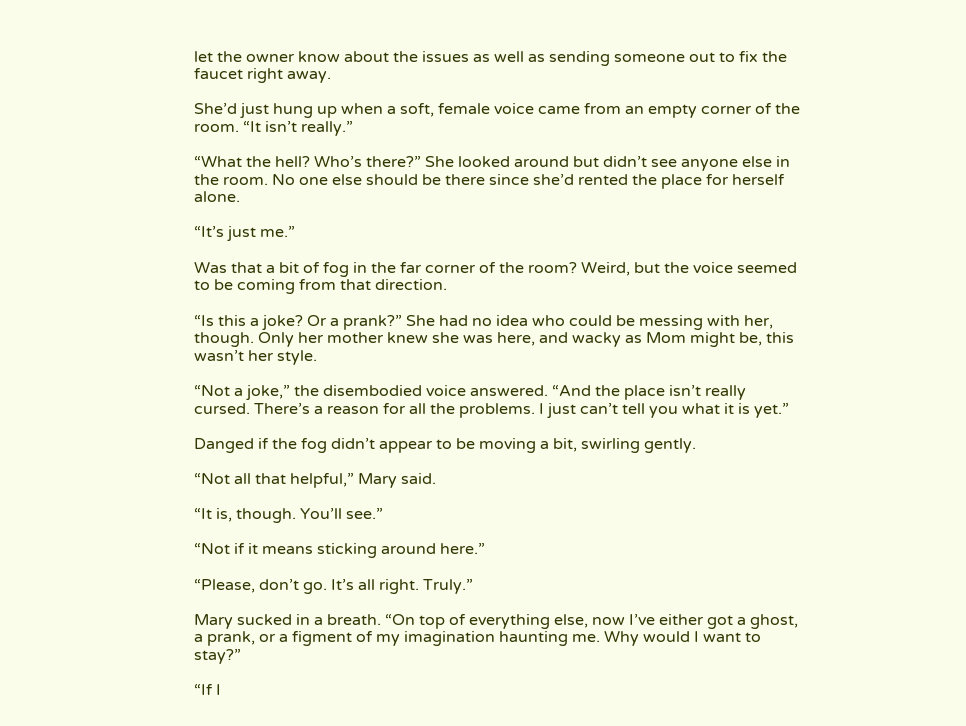let the owner know about the issues as well as sending someone out to fix the faucet right away.

She’d just hung up when a soft, female voice came from an empty corner of the room. “It isn’t really.”

“What the hell? Who’s there?” She looked around but didn’t see anyone else in the room. No one else should be there since she’d rented the place for herself alone.

“It’s just me.”

Was that a bit of fog in the far corner of the room? Weird, but the voice seemed to be coming from that direction.

“Is this a joke? Or a prank?” She had no idea who could be messing with her, though. Only her mother knew she was here, and wacky as Mom might be, this wasn’t her style.

“Not a joke,” the disembodied voice answered. “And the place isn’t really cursed. There’s a reason for all the problems. I just can’t tell you what it is yet.”

Danged if the fog didn’t appear to be moving a bit, swirling gently.

“Not all that helpful,” Mary said.

“It is, though. You’ll see.”

“Not if it means sticking around here.”

“Please, don’t go. It’s all right. Truly.”

Mary sucked in a breath. “On top of everything else, now I’ve either got a ghost, a prank, or a figment of my imagination haunting me. Why would I want to stay?”

“If I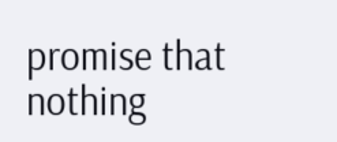promise that nothing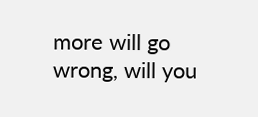more will go wrong, will you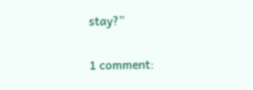stay?”

1 comment: